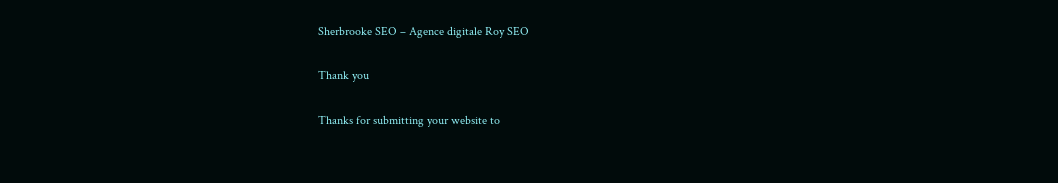Sherbrooke SEO – Agence digitale Roy SEO

Thank you

Thanks for submitting your website to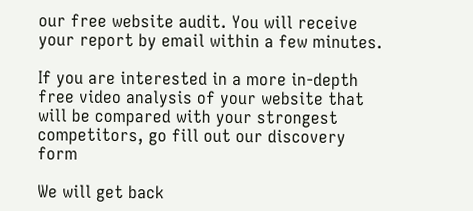our free website audit. You will receive your report by email within a few minutes.

If you are interested in a more in-depth free video analysis of your website that will be compared with your strongest competitors, go fill out our discovery form

We will get back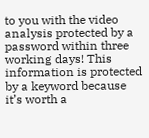to you with the video analysis protected by a password within three working days! This information is protected by a keyword because it’s worth a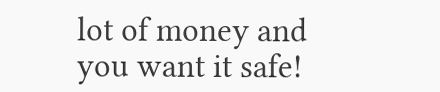lot of money and you want it safe!